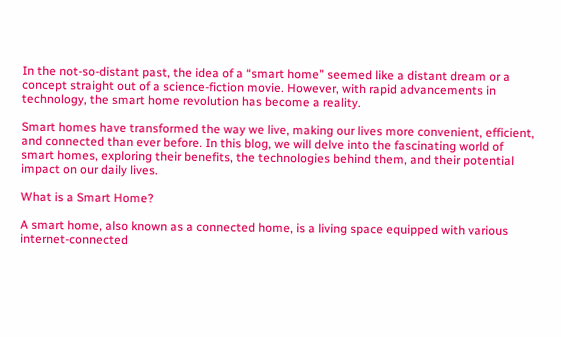In the not-so-distant past, the idea of a “smart home” seemed like a distant dream or a concept straight out of a science-fiction movie. However, with rapid advancements in technology, the smart home revolution has become a reality.

Smart homes have transformed the way we live, making our lives more convenient, efficient, and connected than ever before. In this blog, we will delve into the fascinating world of smart homes, exploring their benefits, the technologies behind them, and their potential impact on our daily lives.

What is a Smart Home?

A smart home, also known as a connected home, is a living space equipped with various internet-connected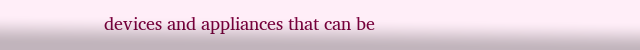devices and appliances that can be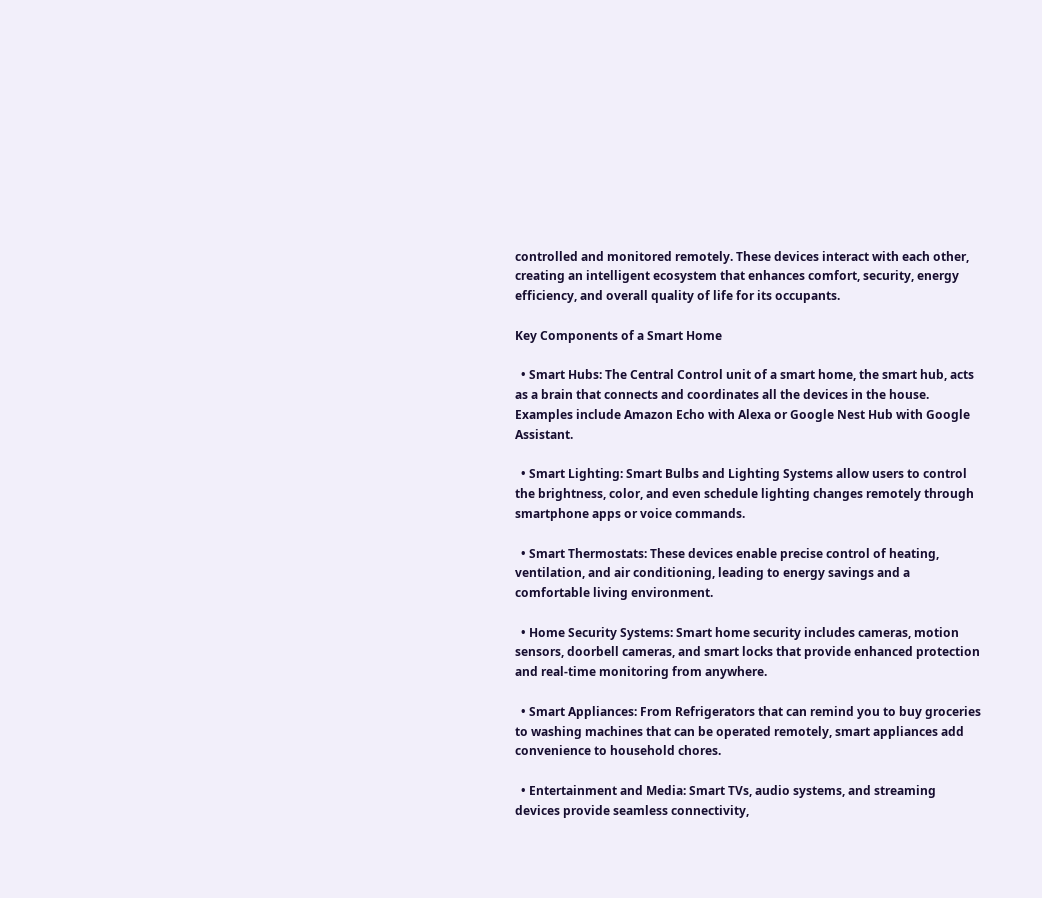controlled and monitored remotely. These devices interact with each other, creating an intelligent ecosystem that enhances comfort, security, energy efficiency, and overall quality of life for its occupants.

Key Components of a Smart Home

  • Smart Hubs: The Central Control unit of a smart home, the smart hub, acts as a brain that connects and coordinates all the devices in the house. Examples include Amazon Echo with Alexa or Google Nest Hub with Google Assistant.

  • Smart Lighting: Smart Bulbs and Lighting Systems allow users to control the brightness, color, and even schedule lighting changes remotely through smartphone apps or voice commands.

  • Smart Thermostats: These devices enable precise control of heating, ventilation, and air conditioning, leading to energy savings and a comfortable living environment.

  • Home Security Systems: Smart home security includes cameras, motion sensors, doorbell cameras, and smart locks that provide enhanced protection and real-time monitoring from anywhere.

  • Smart Appliances: From Refrigerators that can remind you to buy groceries to washing machines that can be operated remotely, smart appliances add convenience to household chores.

  • Entertainment and Media: Smart TVs, audio systems, and streaming devices provide seamless connectivity,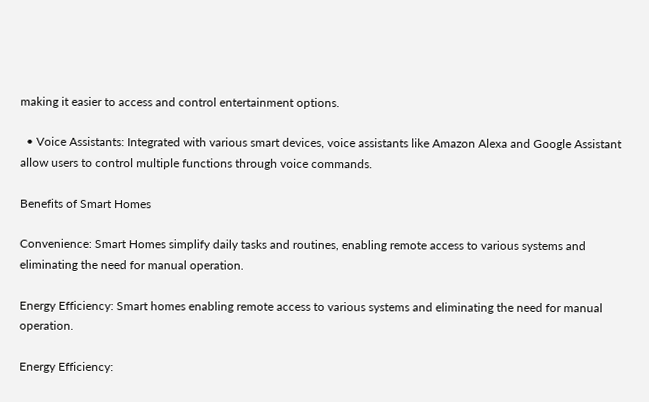making it easier to access and control entertainment options.

  • Voice Assistants: Integrated with various smart devices, voice assistants like Amazon Alexa and Google Assistant allow users to control multiple functions through voice commands.

Benefits of Smart Homes

Convenience: Smart Homes simplify daily tasks and routines, enabling remote access to various systems and eliminating the need for manual operation.

Energy Efficiency: Smart homes enabling remote access to various systems and eliminating the need for manual operation.

Energy Efficiency: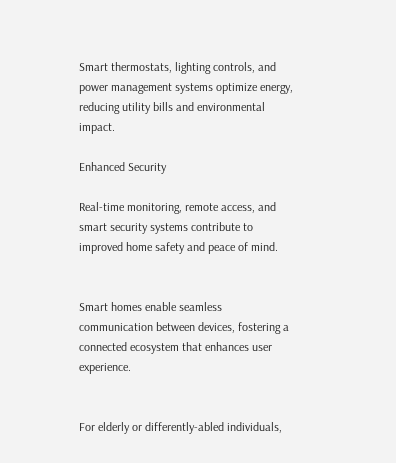Smart thermostats, lighting controls, and power management systems optimize energy, reducing utility bills and environmental impact.

Enhanced Security

Real-time monitoring, remote access, and smart security systems contribute to improved home safety and peace of mind.


Smart homes enable seamless communication between devices, fostering a connected ecosystem that enhances user experience.


For elderly or differently-abled individuals,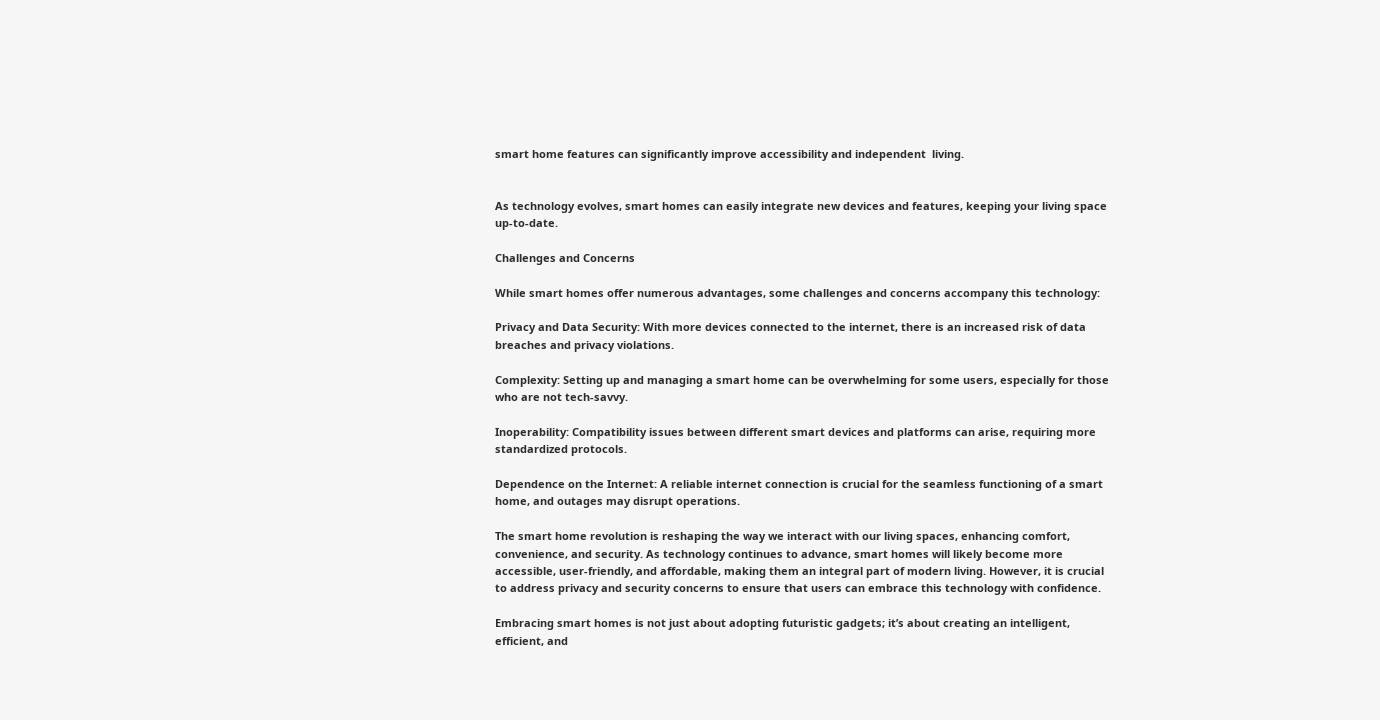smart home features can significantly improve accessibility and independent  living.


As technology evolves, smart homes can easily integrate new devices and features, keeping your living space up-to-date.

Challenges and Concerns

While smart homes offer numerous advantages, some challenges and concerns accompany this technology:

Privacy and Data Security: With more devices connected to the internet, there is an increased risk of data breaches and privacy violations.

Complexity: Setting up and managing a smart home can be overwhelming for some users, especially for those who are not tech-savvy.

Inoperability: Compatibility issues between different smart devices and platforms can arise, requiring more standardized protocols.

Dependence on the Internet: A reliable internet connection is crucial for the seamless functioning of a smart home, and outages may disrupt operations.

The smart home revolution is reshaping the way we interact with our living spaces, enhancing comfort, convenience, and security. As technology continues to advance, smart homes will likely become more accessible, user-friendly, and affordable, making them an integral part of modern living. However, it is crucial to address privacy and security concerns to ensure that users can embrace this technology with confidence.

Embracing smart homes is not just about adopting futuristic gadgets; it’s about creating an intelligent, efficient, and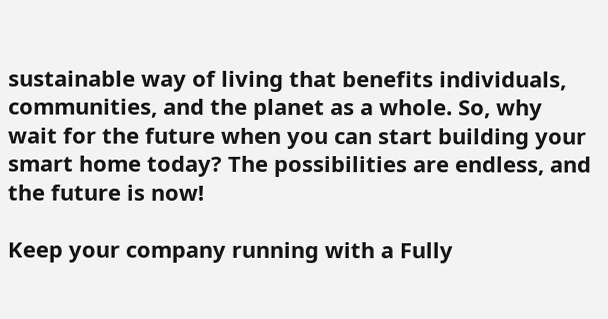sustainable way of living that benefits individuals, communities, and the planet as a whole. So, why wait for the future when you can start building your smart home today? The possibilities are endless, and the future is now!

Keep your company running with a Fully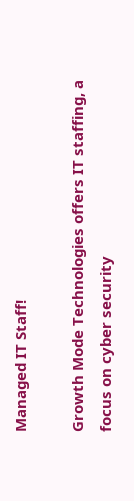Managed IT Staff!

Growth Mode Technologies offers IT staffing, a focus on cyber security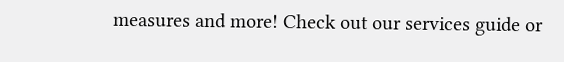measures and more! Check out our services guide or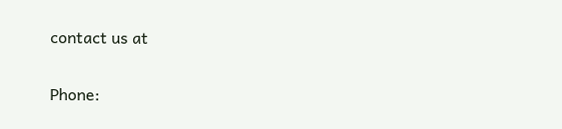contact us at

Phone: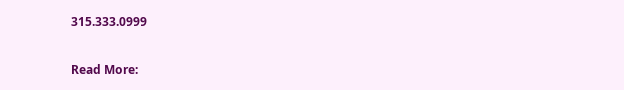315.333.0999

Read More: